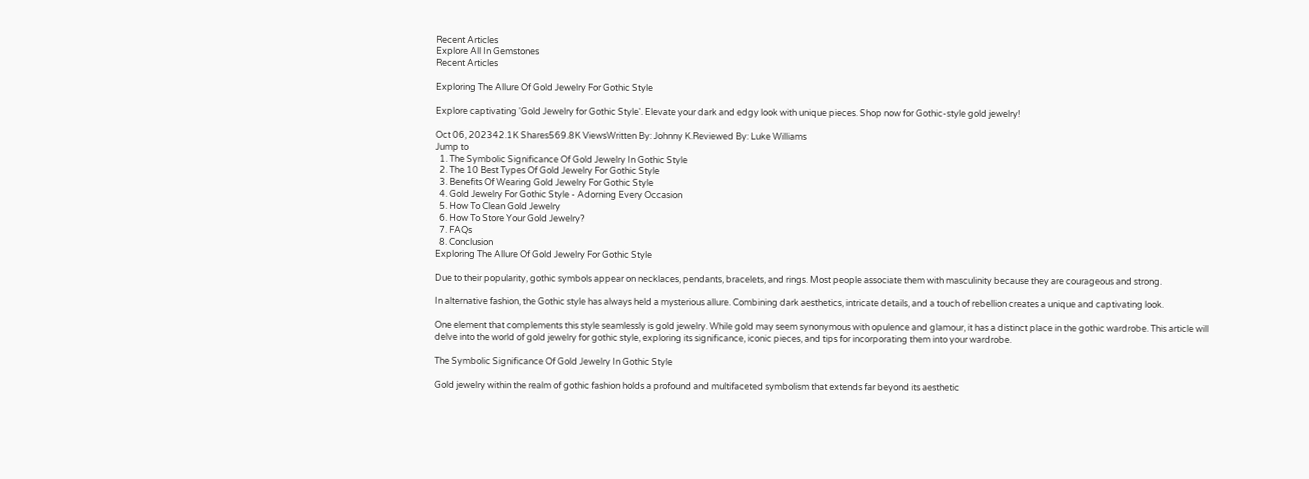Recent Articles
Explore All In Gemstones
Recent Articles

Exploring The Allure Of Gold Jewelry For Gothic Style

Explore captivating 'Gold Jewelry for Gothic Style'. Elevate your dark and edgy look with unique pieces. Shop now for Gothic-style gold jewelry!

Oct 06, 202342.1K Shares569.8K ViewsWritten By: Johnny K.Reviewed By: Luke Williams
Jump to
  1. The Symbolic Significance Of Gold Jewelry In Gothic Style
  2. The 10 Best Types Of Gold Jewelry For Gothic Style
  3. Benefits Of Wearing Gold Jewelry For Gothic Style
  4. Gold Jewelry For Gothic Style - Adorning Every Occasion
  5. How To Clean Gold Jewelry
  6. How To Store Your Gold Jewelry?
  7. FAQs
  8. Conclusion
Exploring The Allure Of Gold Jewelry For Gothic Style

Due to their popularity, gothic symbols appear on necklaces, pendants, bracelets, and rings. Most people associate them with masculinity because they are courageous and strong.

In alternative fashion, the Gothic style has always held a mysterious allure. Combining dark aesthetics, intricate details, and a touch of rebellion creates a unique and captivating look.

One element that complements this style seamlessly is gold jewelry. While gold may seem synonymous with opulence and glamour, it has a distinct place in the gothic wardrobe. This article will delve into the world of gold jewelry for gothic style, exploring its significance, iconic pieces, and tips for incorporating them into your wardrobe.

The Symbolic Significance Of Gold Jewelry In Gothic Style

Gold jewelry within the realm of gothic fashion holds a profound and multifaceted symbolism that extends far beyond its aesthetic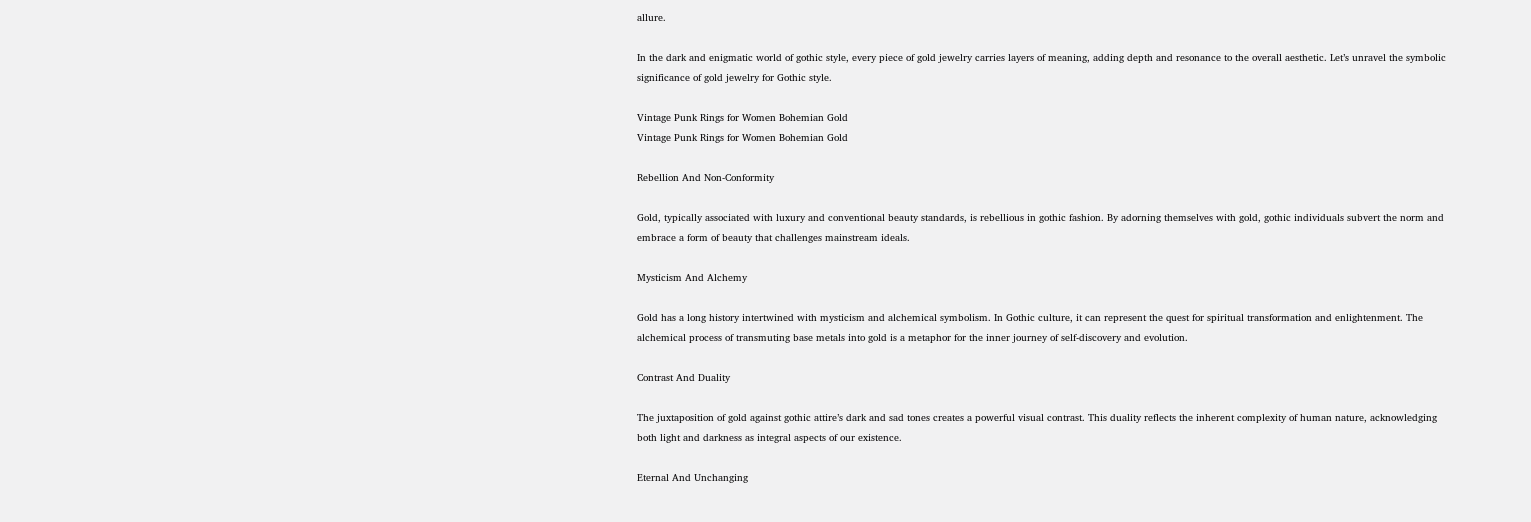allure.

In the dark and enigmatic world of gothic style, every piece of gold jewelry carries layers of meaning, adding depth and resonance to the overall aesthetic. Let’s unravel the symbolic significance of gold jewelry for Gothic style.

Vintage Punk Rings for Women Bohemian Gold
Vintage Punk Rings for Women Bohemian Gold

Rebellion And Non-Conformity

Gold, typically associated with luxury and conventional beauty standards, is rebellious in gothic fashion. By adorning themselves with gold, gothic individuals subvert the norm and embrace a form of beauty that challenges mainstream ideals.

Mysticism And Alchemy

Gold has a long history intertwined with mysticism and alchemical symbolism. In Gothic culture, it can represent the quest for spiritual transformation and enlightenment. The alchemical process of transmuting base metals into gold is a metaphor for the inner journey of self-discovery and evolution.

Contrast And Duality

The juxtaposition of gold against gothic attire’s dark and sad tones creates a powerful visual contrast. This duality reflects the inherent complexity of human nature, acknowledging both light and darkness as integral aspects of our existence.

Eternal And Unchanging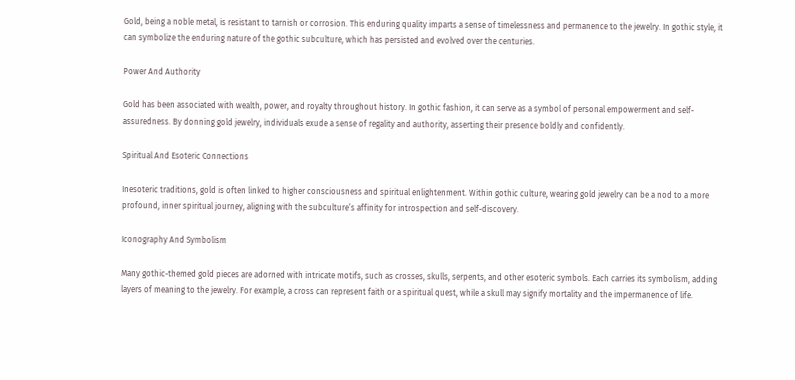Gold, being a noble metal, is resistant to tarnish or corrosion. This enduring quality imparts a sense of timelessness and permanence to the jewelry. In gothic style, it can symbolize the enduring nature of the gothic subculture, which has persisted and evolved over the centuries.

Power And Authority

Gold has been associated with wealth, power, and royalty throughout history. In gothic fashion, it can serve as a symbol of personal empowerment and self-assuredness. By donning gold jewelry, individuals exude a sense of regality and authority, asserting their presence boldly and confidently.

Spiritual And Esoteric Connections

Inesoteric traditions, gold is often linked to higher consciousness and spiritual enlightenment. Within gothic culture, wearing gold jewelry can be a nod to a more profound, inner spiritual journey, aligning with the subculture’s affinity for introspection and self-discovery.

Iconography And Symbolism

Many gothic-themed gold pieces are adorned with intricate motifs, such as crosses, skulls, serpents, and other esoteric symbols. Each carries its symbolism, adding layers of meaning to the jewelry. For example, a cross can represent faith or a spiritual quest, while a skull may signify mortality and the impermanence of life.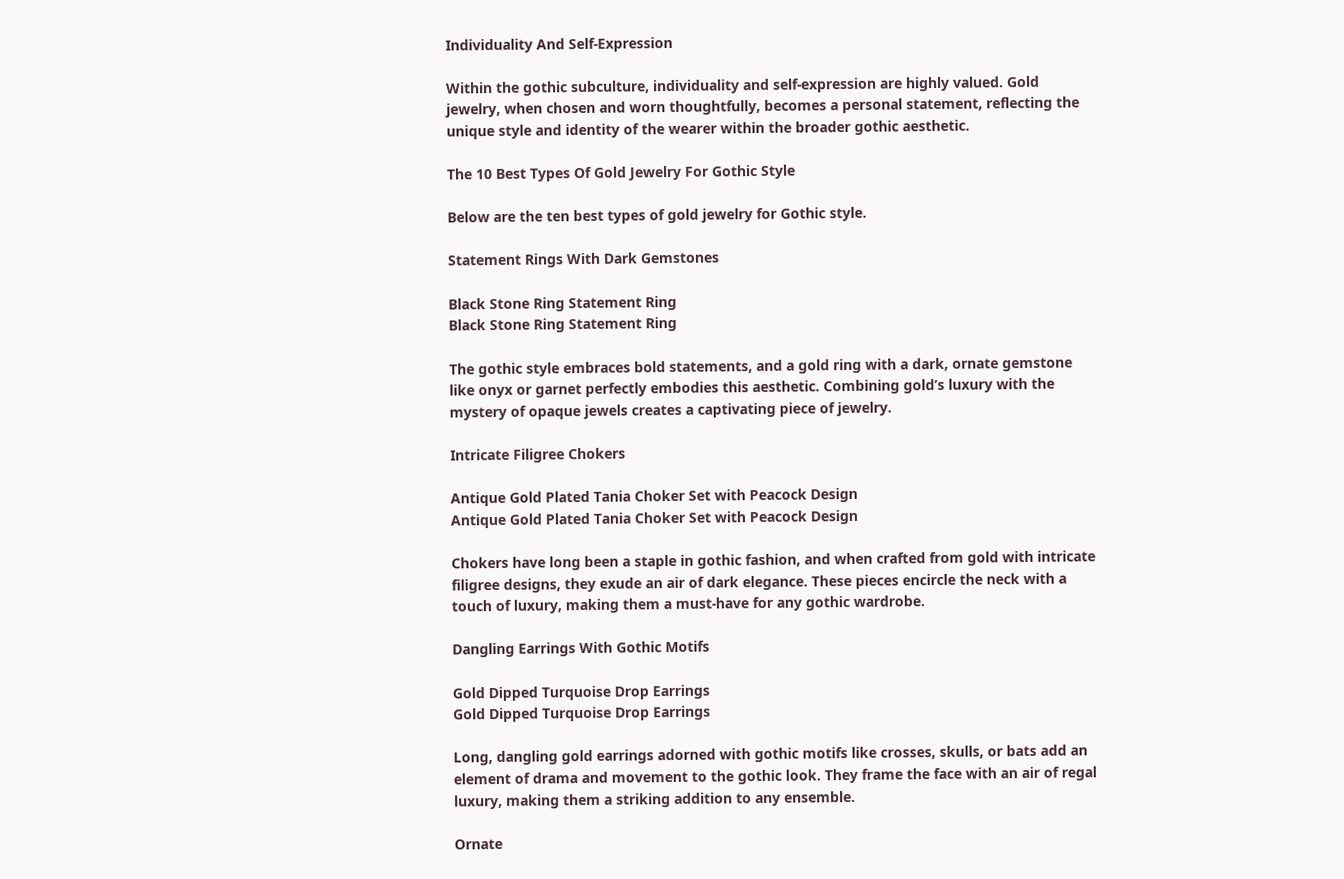Individuality And Self-Expression

Within the gothic subculture, individuality and self-expression are highly valued. Gold jewelry, when chosen and worn thoughtfully, becomes a personal statement, reflecting the unique style and identity of the wearer within the broader gothic aesthetic.

The 10 Best Types Of Gold Jewelry For Gothic Style

Below are the ten best types of gold jewelry for Gothic style.

Statement Rings With Dark Gemstones

Black Stone Ring Statement Ring
Black Stone Ring Statement Ring

The gothic style embraces bold statements, and a gold ring with a dark, ornate gemstone like onyx or garnet perfectly embodies this aesthetic. Combining gold’s luxury with the mystery of opaque jewels creates a captivating piece of jewelry.

Intricate Filigree Chokers

Antique Gold Plated Tania Choker Set with Peacock Design
Antique Gold Plated Tania Choker Set with Peacock Design

Chokers have long been a staple in gothic fashion, and when crafted from gold with intricate filigree designs, they exude an air of dark elegance. These pieces encircle the neck with a touch of luxury, making them a must-have for any gothic wardrobe.

Dangling Earrings With Gothic Motifs

Gold Dipped Turquoise Drop Earrings
Gold Dipped Turquoise Drop Earrings

Long, dangling gold earrings adorned with gothic motifs like crosses, skulls, or bats add an element of drama and movement to the gothic look. They frame the face with an air of regal luxury, making them a striking addition to any ensemble.

Ornate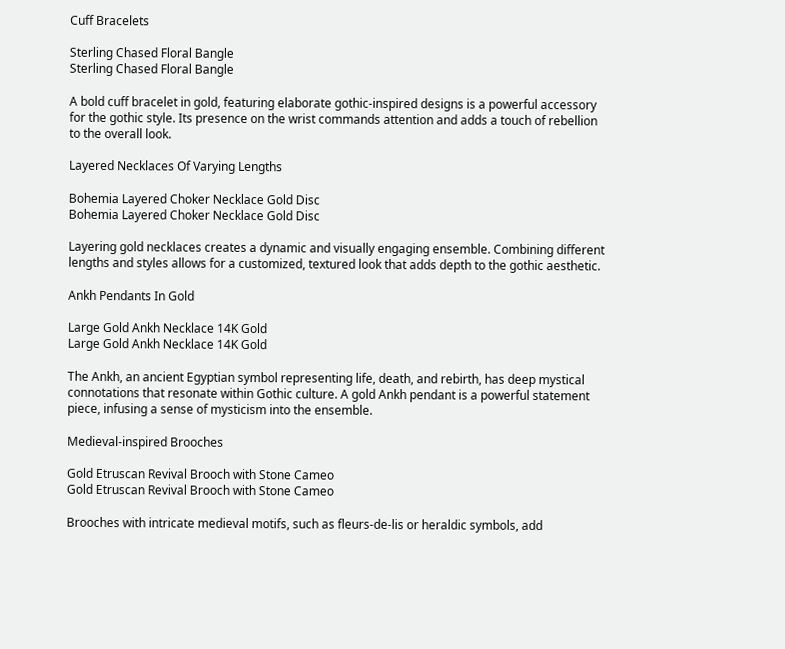Cuff Bracelets

Sterling Chased Floral Bangle
Sterling Chased Floral Bangle

A bold cuff bracelet in gold, featuring elaborate gothic-inspired designs is a powerful accessory for the gothic style. Its presence on the wrist commands attention and adds a touch of rebellion to the overall look.

Layered Necklaces Of Varying Lengths

Bohemia Layered Choker Necklace Gold Disc
Bohemia Layered Choker Necklace Gold Disc

Layering gold necklaces creates a dynamic and visually engaging ensemble. Combining different lengths and styles allows for a customized, textured look that adds depth to the gothic aesthetic.

Ankh Pendants In Gold

Large Gold Ankh Necklace 14K Gold
Large Gold Ankh Necklace 14K Gold

The Ankh, an ancient Egyptian symbol representing life, death, and rebirth, has deep mystical connotations that resonate within Gothic culture. A gold Ankh pendant is a powerful statement piece, infusing a sense of mysticism into the ensemble.

Medieval-inspired Brooches

Gold Etruscan Revival Brooch with Stone Cameo
Gold Etruscan Revival Brooch with Stone Cameo

Brooches with intricate medieval motifs, such as fleurs-de-lis or heraldic symbols, add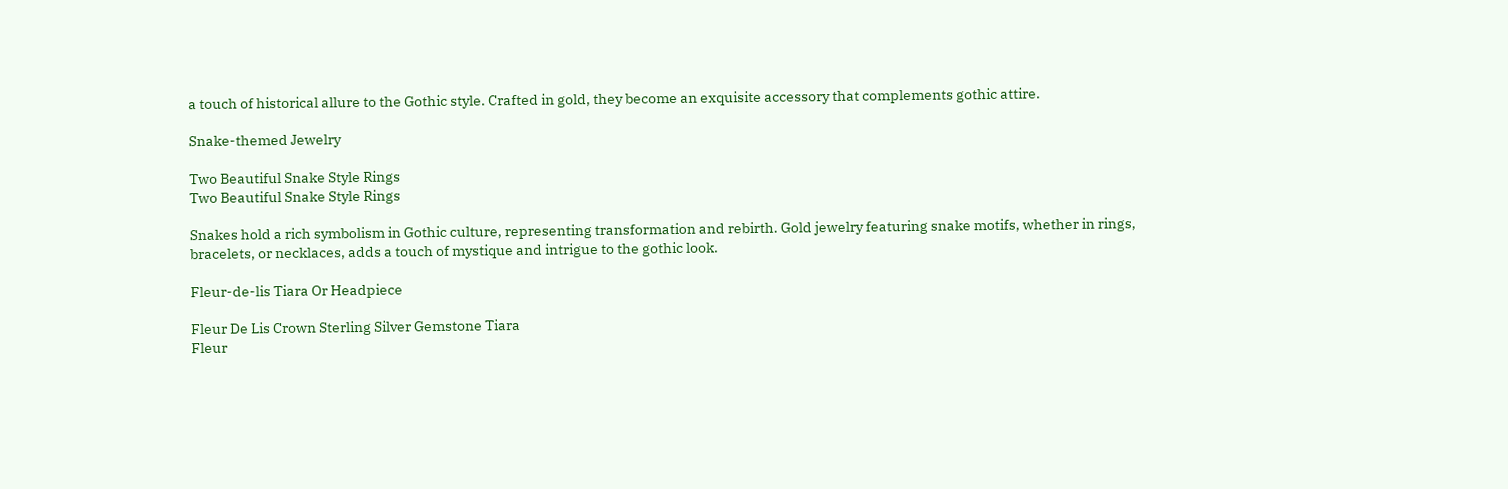a touch of historical allure to the Gothic style. Crafted in gold, they become an exquisite accessory that complements gothic attire.

Snake-themed Jewelry

Two Beautiful Snake Style Rings
Two Beautiful Snake Style Rings

Snakes hold a rich symbolism in Gothic culture, representing transformation and rebirth. Gold jewelry featuring snake motifs, whether in rings, bracelets, or necklaces, adds a touch of mystique and intrigue to the gothic look.

Fleur-de-lis Tiara Or Headpiece

Fleur De Lis Crown Sterling Silver Gemstone Tiara
Fleur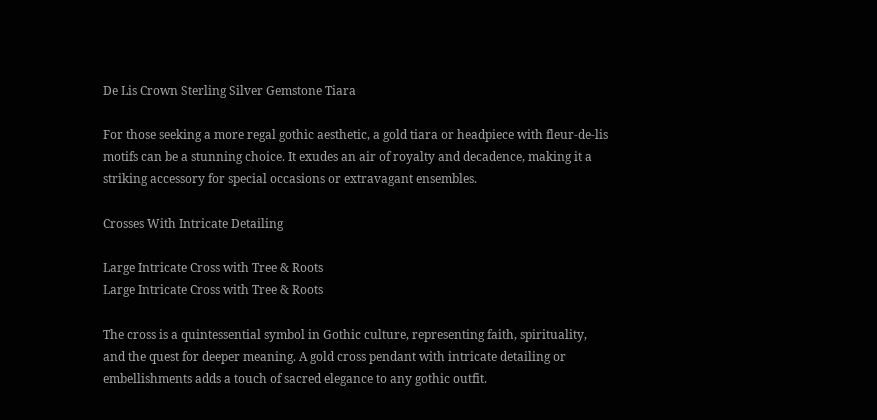De Lis Crown Sterling Silver Gemstone Tiara

For those seeking a more regal gothic aesthetic, a gold tiara or headpiece with fleur-de-lis motifs can be a stunning choice. It exudes an air of royalty and decadence, making it a striking accessory for special occasions or extravagant ensembles.

Crosses With Intricate Detailing

Large Intricate Cross with Tree & Roots
Large Intricate Cross with Tree & Roots

The cross is a quintessential symbol in Gothic culture, representing faith, spirituality, and the quest for deeper meaning. A gold cross pendant with intricate detailing or embellishments adds a touch of sacred elegance to any gothic outfit.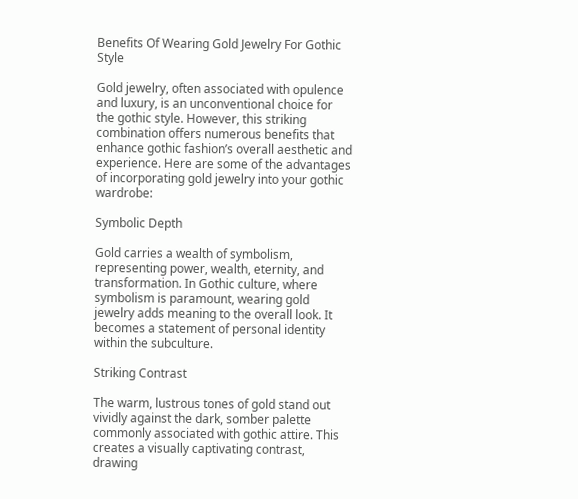Benefits Of Wearing Gold Jewelry For Gothic Style

Gold jewelry, often associated with opulence and luxury, is an unconventional choice for the gothic style. However, this striking combination offers numerous benefits that enhance gothic fashion’s overall aesthetic and experience. Here are some of the advantages of incorporating gold jewelry into your gothic wardrobe:

Symbolic Depth

Gold carries a wealth of symbolism, representing power, wealth, eternity, and transformation. In Gothic culture, where symbolism is paramount, wearing gold jewelry adds meaning to the overall look. It becomes a statement of personal identity within the subculture.

Striking Contrast

The warm, lustrous tones of gold stand out vividly against the dark, somber palette commonly associated with gothic attire. This creates a visually captivating contrast, drawing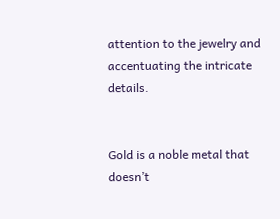attention to the jewelry and accentuating the intricate details.


Gold is a noble metal that doesn’t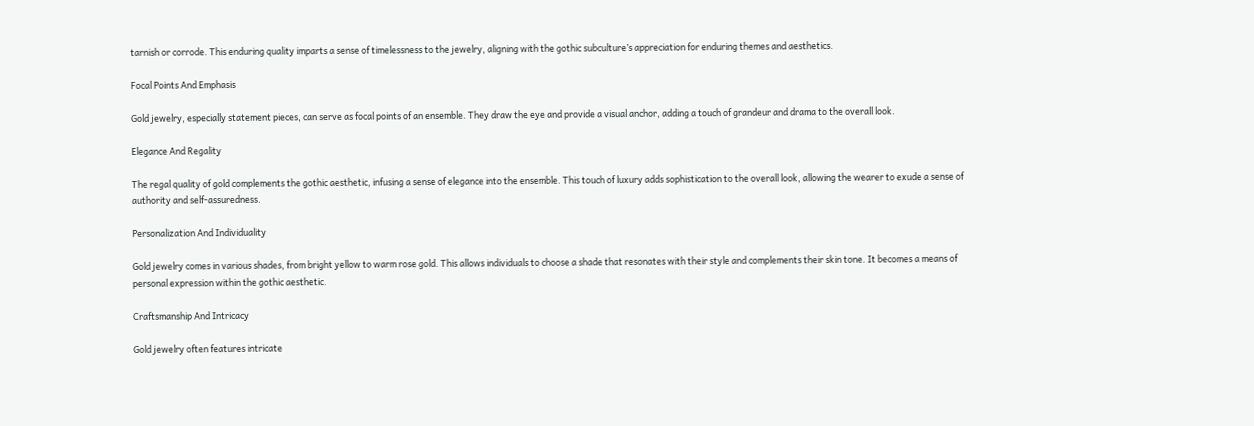tarnish or corrode. This enduring quality imparts a sense of timelessness to the jewelry, aligning with the gothic subculture’s appreciation for enduring themes and aesthetics.

Focal Points And Emphasis

Gold jewelry, especially statement pieces, can serve as focal points of an ensemble. They draw the eye and provide a visual anchor, adding a touch of grandeur and drama to the overall look.

Elegance And Regality

The regal quality of gold complements the gothic aesthetic, infusing a sense of elegance into the ensemble. This touch of luxury adds sophistication to the overall look, allowing the wearer to exude a sense of authority and self-assuredness.

Personalization And Individuality

Gold jewelry comes in various shades, from bright yellow to warm rose gold. This allows individuals to choose a shade that resonates with their style and complements their skin tone. It becomes a means of personal expression within the gothic aesthetic.

Craftsmanship And Intricacy

Gold jewelry often features intricate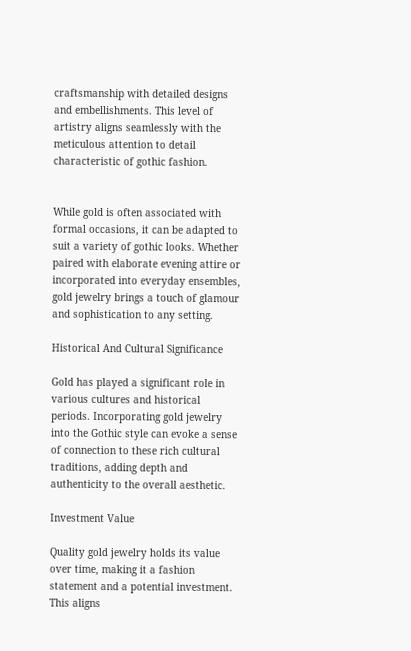craftsmanship with detailed designs and embellishments. This level of artistry aligns seamlessly with the meticulous attention to detail characteristic of gothic fashion.


While gold is often associated with formal occasions, it can be adapted to suit a variety of gothic looks. Whether paired with elaborate evening attire or incorporated into everyday ensembles, gold jewelry brings a touch of glamour and sophistication to any setting.

Historical And Cultural Significance

Gold has played a significant role in various cultures and historical periods. Incorporating gold jewelry into the Gothic style can evoke a sense of connection to these rich cultural traditions, adding depth and authenticity to the overall aesthetic.

Investment Value

Quality gold jewelry holds its value over time, making it a fashion statement and a potential investment. This aligns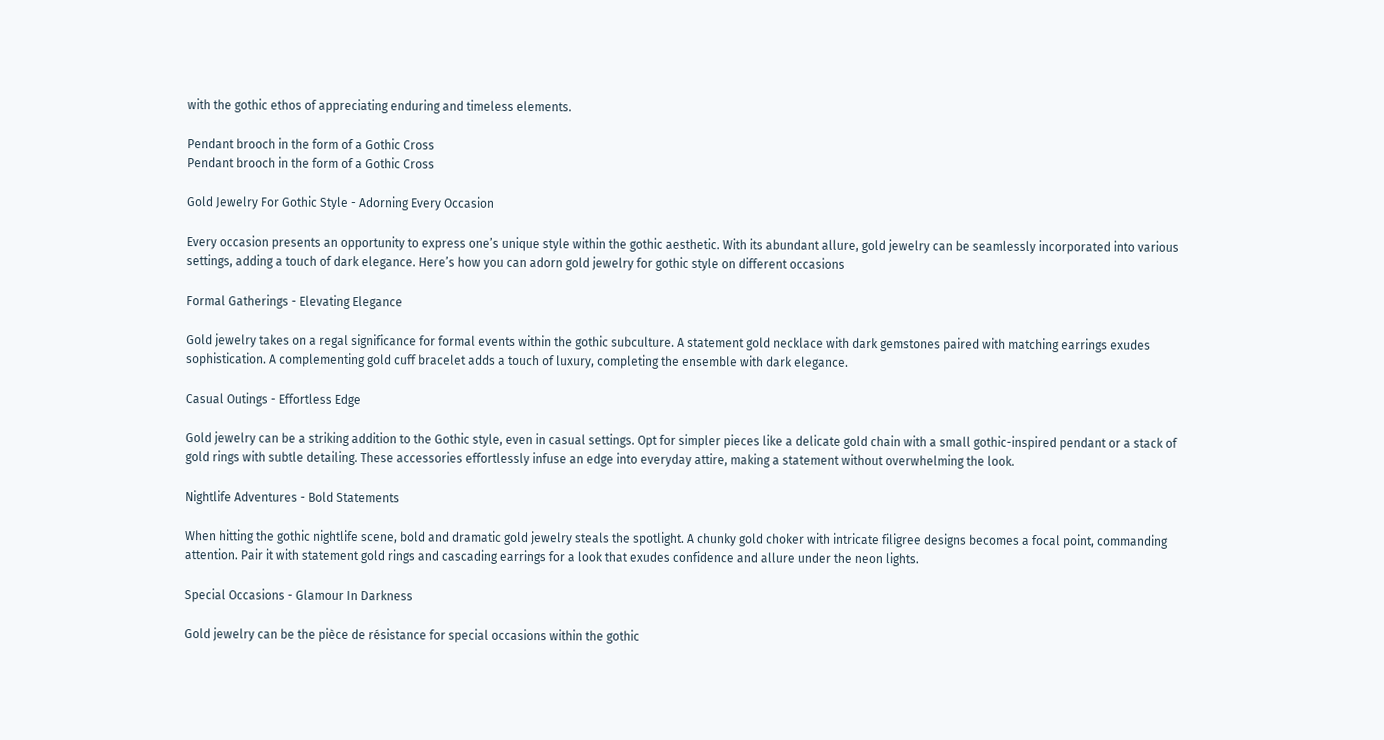with the gothic ethos of appreciating enduring and timeless elements.

Pendant brooch in the form of a Gothic Cross
Pendant brooch in the form of a Gothic Cross

Gold Jewelry For Gothic Style - Adorning Every Occasion

Every occasion presents an opportunity to express one’s unique style within the gothic aesthetic. With its abundant allure, gold jewelry can be seamlessly incorporated into various settings, adding a touch of dark elegance. Here’s how you can adorn gold jewelry for gothic style on different occasions

Formal Gatherings - Elevating Elegance

Gold jewelry takes on a regal significance for formal events within the gothic subculture. A statement gold necklace with dark gemstones paired with matching earrings exudes sophistication. A complementing gold cuff bracelet adds a touch of luxury, completing the ensemble with dark elegance.

Casual Outings - Effortless Edge

Gold jewelry can be a striking addition to the Gothic style, even in casual settings. Opt for simpler pieces like a delicate gold chain with a small gothic-inspired pendant or a stack of gold rings with subtle detailing. These accessories effortlessly infuse an edge into everyday attire, making a statement without overwhelming the look.

Nightlife Adventures - Bold Statements

When hitting the gothic nightlife scene, bold and dramatic gold jewelry steals the spotlight. A chunky gold choker with intricate filigree designs becomes a focal point, commanding attention. Pair it with statement gold rings and cascading earrings for a look that exudes confidence and allure under the neon lights.

Special Occasions - Glamour In Darkness

Gold jewelry can be the pièce de résistance for special occasions within the gothic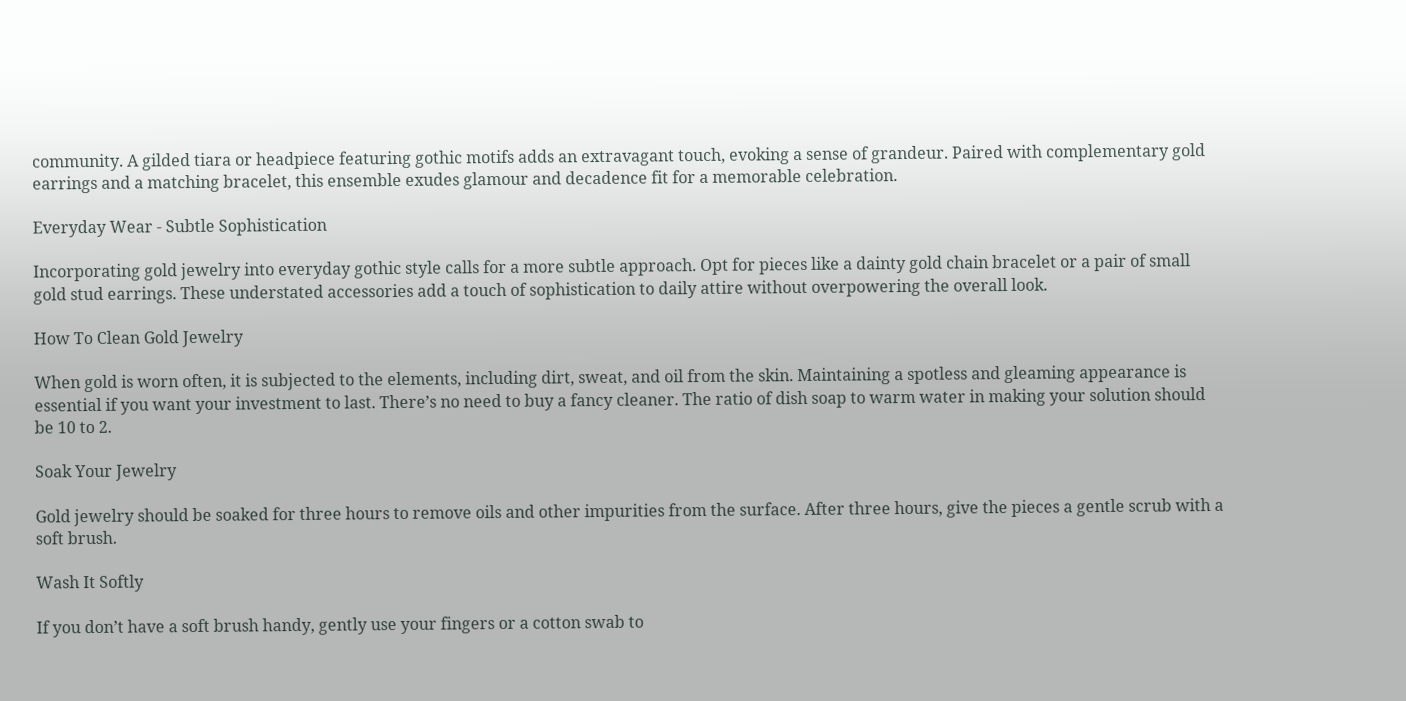community. A gilded tiara or headpiece featuring gothic motifs adds an extravagant touch, evoking a sense of grandeur. Paired with complementary gold earrings and a matching bracelet, this ensemble exudes glamour and decadence fit for a memorable celebration.

Everyday Wear - Subtle Sophistication

Incorporating gold jewelry into everyday gothic style calls for a more subtle approach. Opt for pieces like a dainty gold chain bracelet or a pair of small gold stud earrings. These understated accessories add a touch of sophistication to daily attire without overpowering the overall look.

How To Clean Gold Jewelry

When gold is worn often, it is subjected to the elements, including dirt, sweat, and oil from the skin. Maintaining a spotless and gleaming appearance is essential if you want your investment to last. There’s no need to buy a fancy cleaner. The ratio of dish soap to warm water in making your solution should be 10 to 2.

Soak Your Jewelry

Gold jewelry should be soaked for three hours to remove oils and other impurities from the surface. After three hours, give the pieces a gentle scrub with a soft brush.

Wash It Softly

If you don’t have a soft brush handy, gently use your fingers or a cotton swab to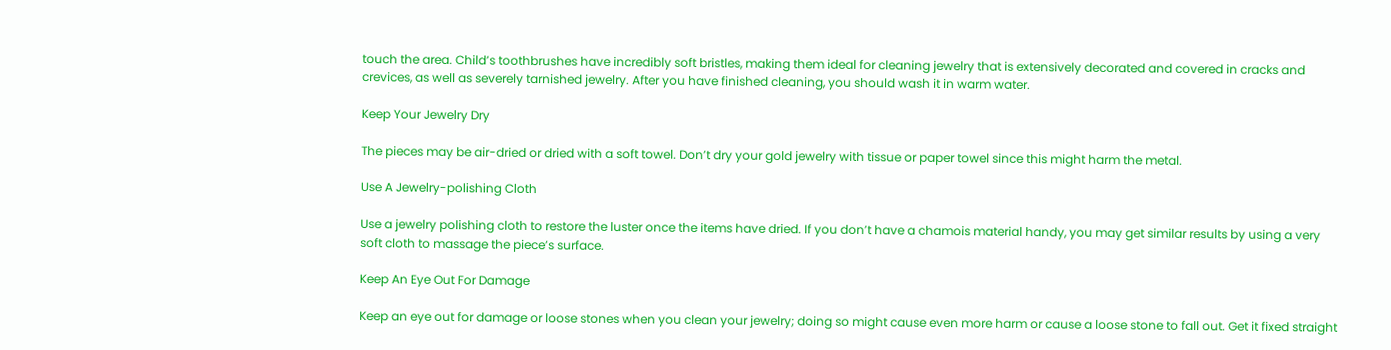touch the area. Child’s toothbrushes have incredibly soft bristles, making them ideal for cleaning jewelry that is extensively decorated and covered in cracks and crevices, as well as severely tarnished jewelry. After you have finished cleaning, you should wash it in warm water.

Keep Your Jewelry Dry

The pieces may be air-dried or dried with a soft towel. Don’t dry your gold jewelry with tissue or paper towel since this might harm the metal.

Use A Jewelry-polishing Cloth

Use a jewelry polishing cloth to restore the luster once the items have dried. If you don’t have a chamois material handy, you may get similar results by using a very soft cloth to massage the piece’s surface.

Keep An Eye Out For Damage

Keep an eye out for damage or loose stones when you clean your jewelry; doing so might cause even more harm or cause a loose stone to fall out. Get it fixed straight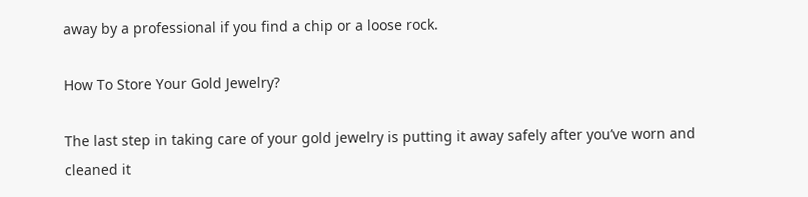away by a professional if you find a chip or a loose rock.

How To Store Your Gold Jewelry?

The last step in taking care of your gold jewelry is putting it away safely after you’ve worn and cleaned it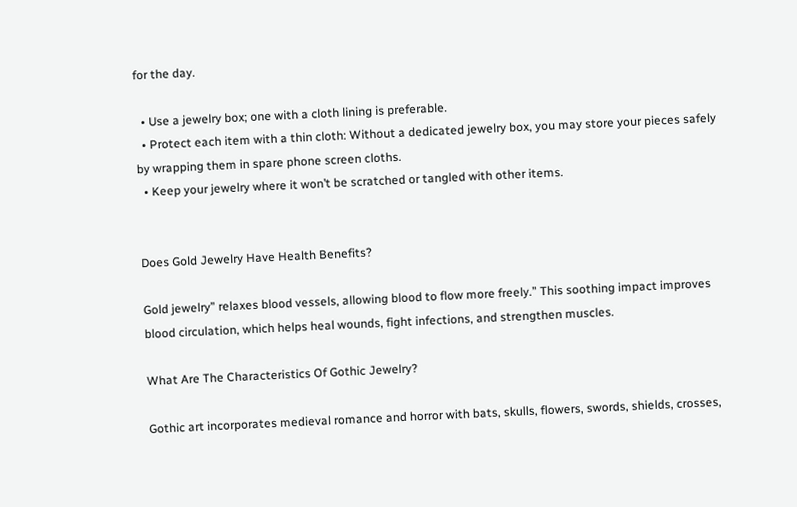for the day.

  • Use a jewelry box; one with a cloth lining is preferable.
  • Protect each item with a thin cloth: Without a dedicated jewelry box, you may store your pieces safely by wrapping them in spare phone screen cloths.
  • Keep your jewelry where it won’t be scratched or tangled with other items.


Does Gold Jewelry Have Health Benefits?

Gold jewelry” relaxes blood vessels, allowing blood to flow more freely.” This soothing impact improves blood circulation, which helps heal wounds, fight infections, and strengthen muscles.

What Are The Characteristics Of Gothic Jewelry?

Gothic art incorporates medieval romance and horror with bats, skulls, flowers, swords, shields, crosses,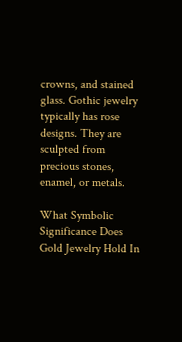crowns, and stained glass. Gothic jewelry typically has rose designs. They are sculpted from precious stones, enamel, or metals.

What Symbolic Significance Does Gold Jewelry Hold In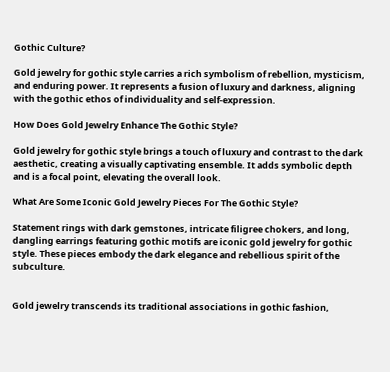Gothic Culture?

Gold jewelry for gothic style carries a rich symbolism of rebellion, mysticism, and enduring power. It represents a fusion of luxury and darkness, aligning with the gothic ethos of individuality and self-expression.

How Does Gold Jewelry Enhance The Gothic Style?

Gold jewelry for gothic style brings a touch of luxury and contrast to the dark aesthetic, creating a visually captivating ensemble. It adds symbolic depth and is a focal point, elevating the overall look.

What Are Some Iconic Gold Jewelry Pieces For The Gothic Style?

Statement rings with dark gemstones, intricate filigree chokers, and long, dangling earrings featuring gothic motifs are iconic gold jewelry for gothic style. These pieces embody the dark elegance and rebellious spirit of the subculture.


Gold jewelry transcends its traditional associations in gothic fashion,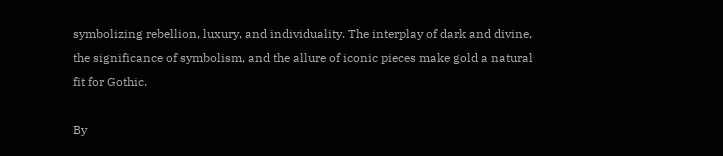symbolizing rebellion, luxury, and individuality. The interplay of dark and divine, the significance of symbolism, and the allure of iconic pieces make gold a natural fit for Gothic.

By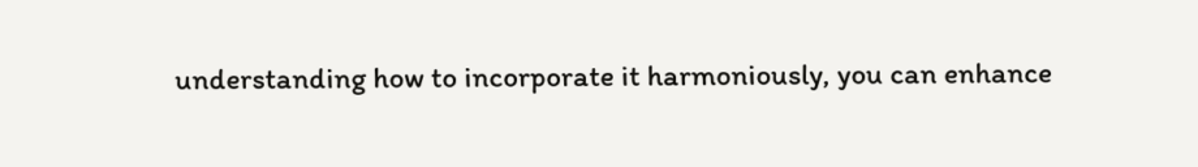understanding how to incorporate it harmoniously, you can enhance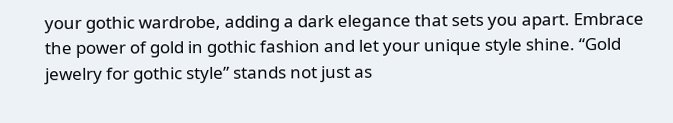your gothic wardrobe, adding a dark elegance that sets you apart. Embrace the power of gold in gothic fashion and let your unique style shine. “Gold jewelry for gothic style” stands not just as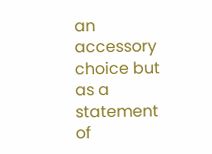an accessory choice but as a statement of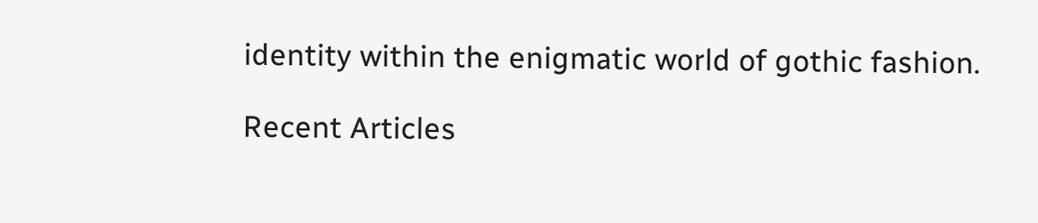identity within the enigmatic world of gothic fashion.

Recent Articles